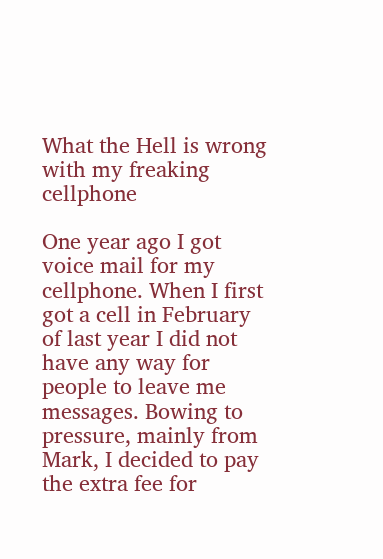What the Hell is wrong with my freaking cellphone

One year ago I got voice mail for my cellphone. When I first got a cell in February of last year I did not have any way for people to leave me messages. Bowing to pressure, mainly from Mark, I decided to pay the extra fee for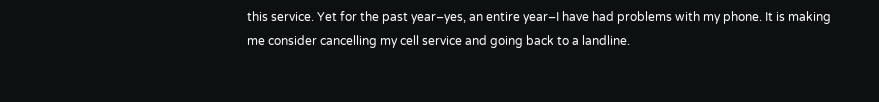this service. Yet for the past year–yes, an entire year–I have had problems with my phone. It is making me consider cancelling my cell service and going back to a landline.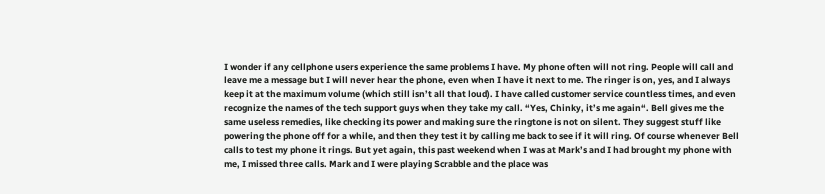I wonder if any cellphone users experience the same problems I have. My phone often will not ring. People will call and leave me a message but I will never hear the phone, even when I have it next to me. The ringer is on, yes, and I always keep it at the maximum volume (which still isn’t all that loud). I have called customer service countless times, and even recognize the names of the tech support guys when they take my call. “Yes, Chinky, it’s me again“. Bell gives me the same useless remedies, like checking its power and making sure the ringtone is not on silent. They suggest stuff like powering the phone off for a while, and then they test it by calling me back to see if it will ring. Of course whenever Bell calls to test my phone it rings. But yet again, this past weekend when I was at Mark’s and I had brought my phone with me, I missed three calls. Mark and I were playing Scrabble and the place was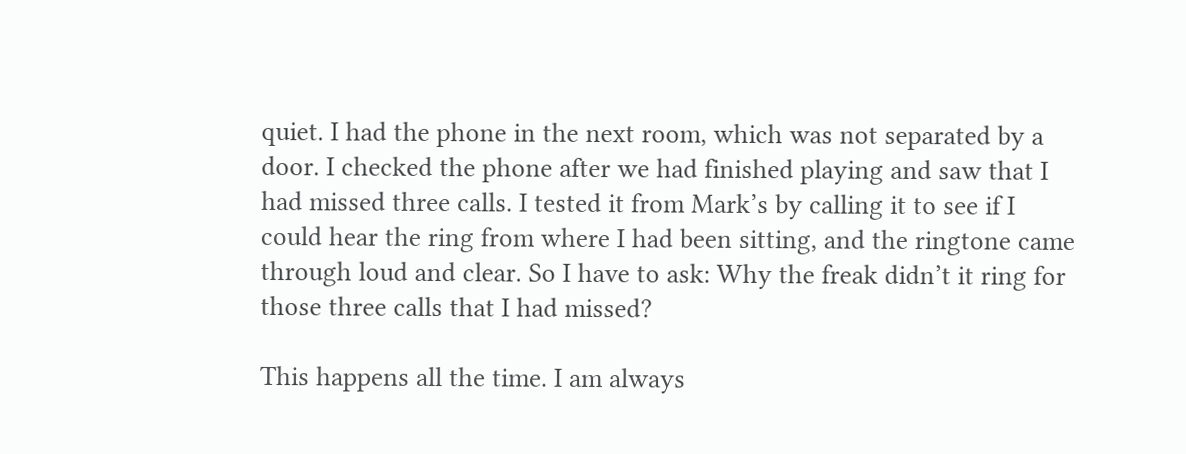quiet. I had the phone in the next room, which was not separated by a door. I checked the phone after we had finished playing and saw that I had missed three calls. I tested it from Mark’s by calling it to see if I could hear the ring from where I had been sitting, and the ringtone came through loud and clear. So I have to ask: Why the freak didn’t it ring for those three calls that I had missed?

This happens all the time. I am always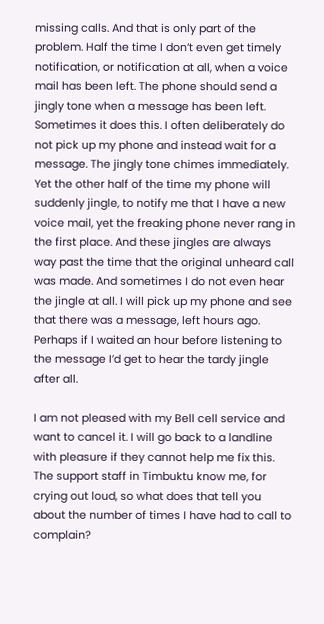missing calls. And that is only part of the problem. Half the time I don’t even get timely notification, or notification at all, when a voice mail has been left. The phone should send a jingly tone when a message has been left. Sometimes it does this. I often deliberately do not pick up my phone and instead wait for a message. The jingly tone chimes immediately. Yet the other half of the time my phone will suddenly jingle, to notify me that I have a new voice mail, yet the freaking phone never rang in the first place. And these jingles are always way past the time that the original unheard call was made. And sometimes I do not even hear the jingle at all. I will pick up my phone and see that there was a message, left hours ago. Perhaps if I waited an hour before listening to the message I’d get to hear the tardy jingle after all.

I am not pleased with my Bell cell service and want to cancel it. I will go back to a landline with pleasure if they cannot help me fix this. The support staff in Timbuktu know me, for crying out loud, so what does that tell you about the number of times I have had to call to complain?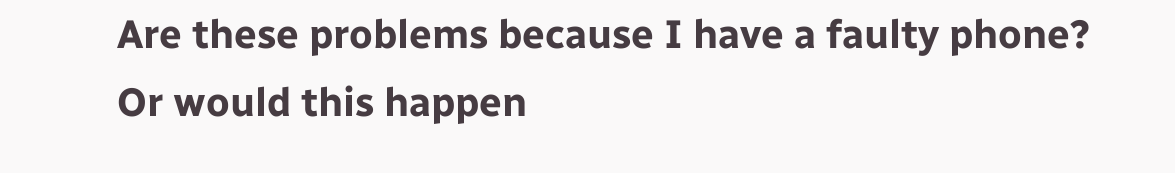Are these problems because I have a faulty phone? Or would this happen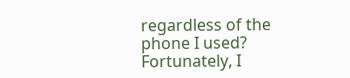regardless of the phone I used? Fortunately, I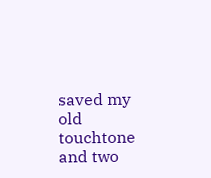saved my old touchtone and two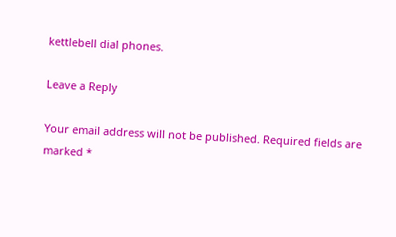kettlebell dial phones.

Leave a Reply

Your email address will not be published. Required fields are marked *